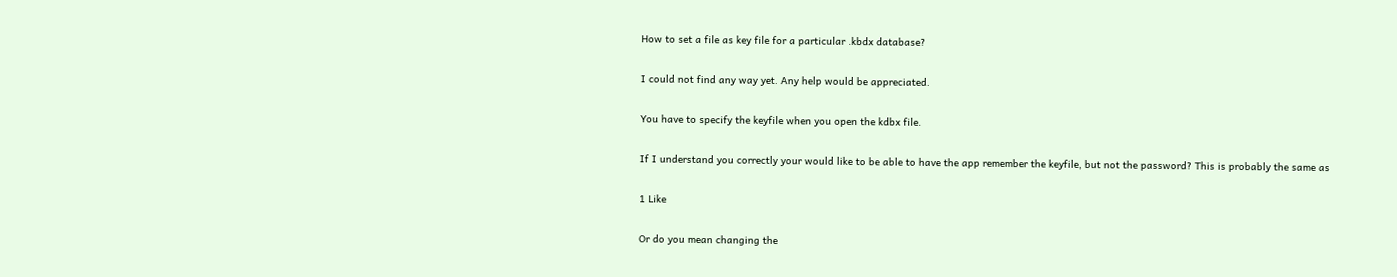How to set a file as key file for a particular .kbdx database?

I could not find any way yet. Any help would be appreciated.

You have to specify the keyfile when you open the kdbx file.

If I understand you correctly your would like to be able to have the app remember the keyfile, but not the password? This is probably the same as

1 Like

Or do you mean changing the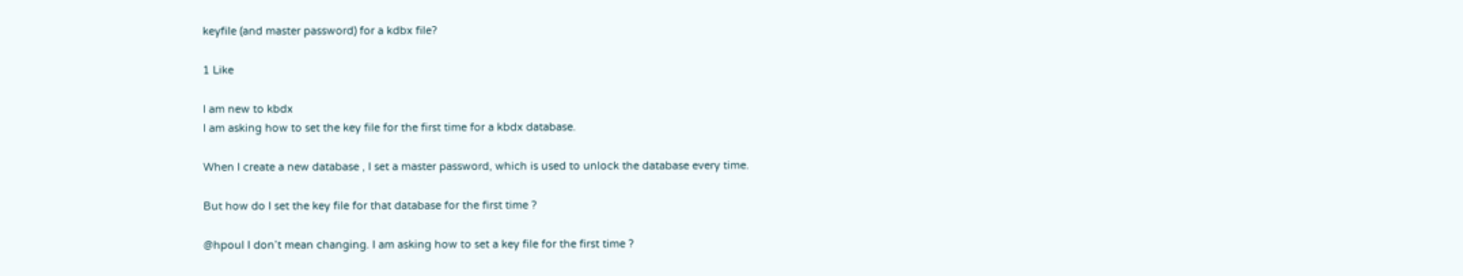keyfile (and master password) for a kdbx file?

1 Like

I am new to kbdx
I am asking how to set the key file for the first time for a kbdx database.

When I create a new database , I set a master password, which is used to unlock the database every time.

But how do I set the key file for that database for the first time ?

@hpoul I don’t mean changing. I am asking how to set a key file for the first time ?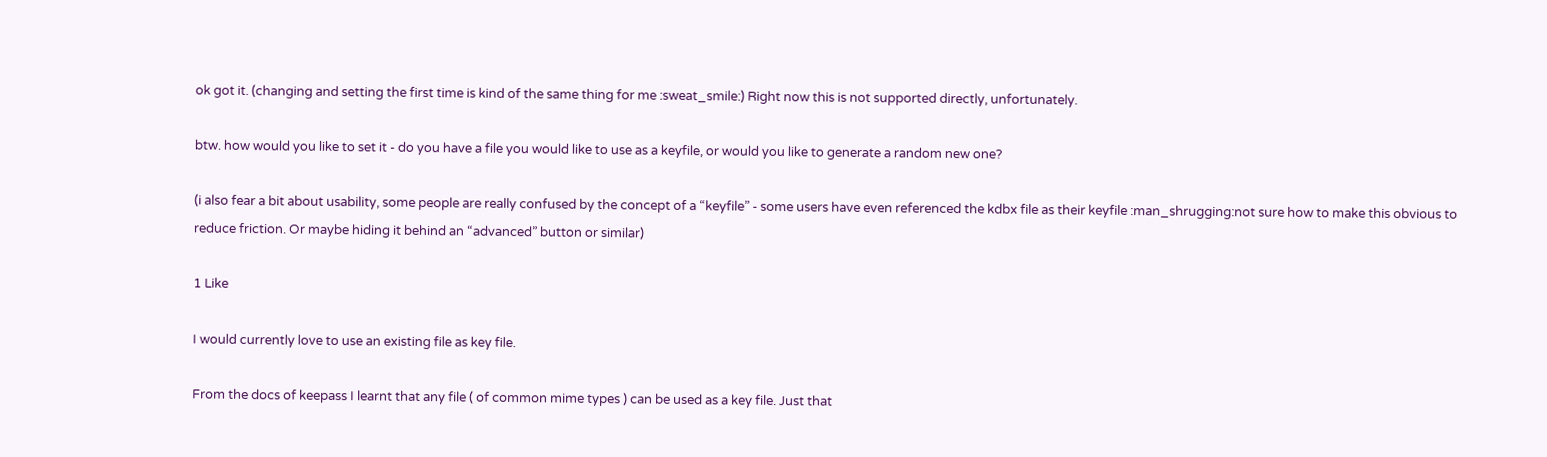ok got it. (changing and setting the first time is kind of the same thing for me :sweat_smile:) Right now this is not supported directly, unfortunately.

btw. how would you like to set it - do you have a file you would like to use as a keyfile, or would you like to generate a random new one?

(i also fear a bit about usability, some people are really confused by the concept of a “keyfile” - some users have even referenced the kdbx file as their keyfile :man_shrugging:not sure how to make this obvious to reduce friction. Or maybe hiding it behind an “advanced” button or similar)

1 Like

I would currently love to use an existing file as key file.

From the docs of keepass I learnt that any file ( of common mime types ) can be used as a key file. Just that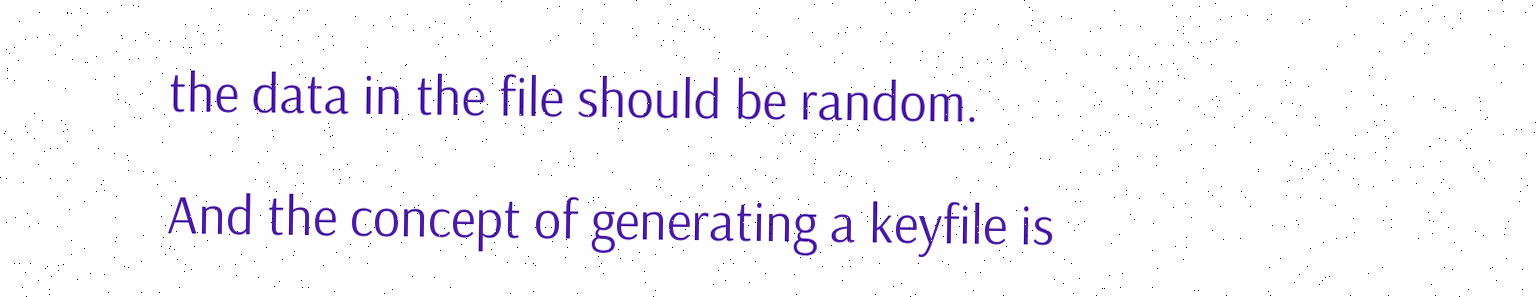the data in the file should be random.

And the concept of generating a keyfile is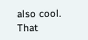also cool. That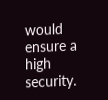would ensure a high security.